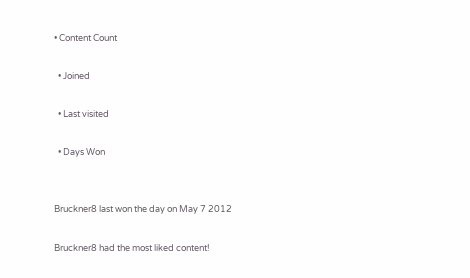• Content Count

  • Joined

  • Last visited

  • Days Won


Bruckner8 last won the day on May 7 2012

Bruckner8 had the most liked content!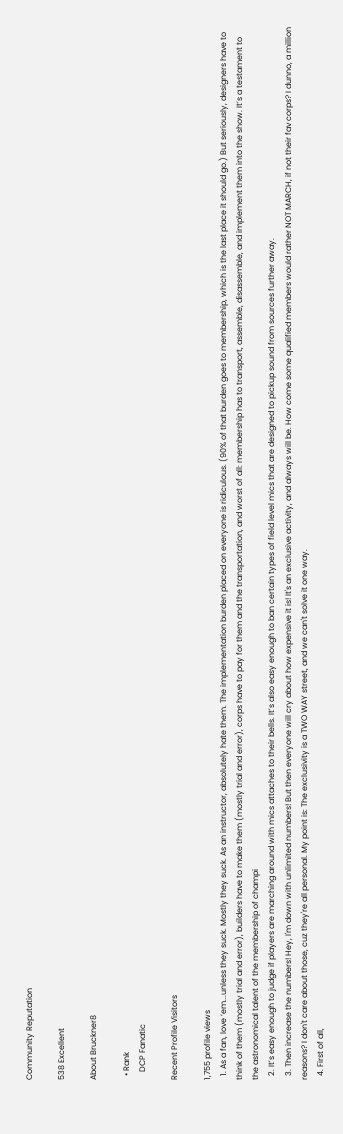Community Reputation

538 Excellent

About Bruckner8

  • Rank
    DCP Fanatic

Recent Profile Visitors

1,755 profile views
  1. As a fan, love ‘em...unless they suck. Mostly they suck. As an instructor, absolutely hate them. The implementation burden placed on everyone is ridiculous. (90% of that burden goes to membership, which is the last place it should go.) But seriously, designers have to think of them (mostly trial and error), builders have to make them (mostly trial and error), corps have to pay for them and the transportation, and worst of all: membership has to transport, assemble, disassemble, and implement them into the show. It’s a testament to the astronomical talent of the membership of champi
  2. It’s easy enough to judge if players are marching around with mics attaches to their bells. It’s also easy enough to ban certain types of field level mics that are designed to pickup sound from sources further away.
  3. Then increase the numbers! Hey, I'm down with unlimited numbers! But then everyone will cry about how expensive it is! It's an exclusive activity, and always will be. How come some qualified members would rather NOT MARCH, if not their fav corps? I dunno, a million reasons? I don't care about those, cuz they're all personal. My point is: The exclusivity is a TWO WAY street, and we can't solve it one way.
  4. First of all,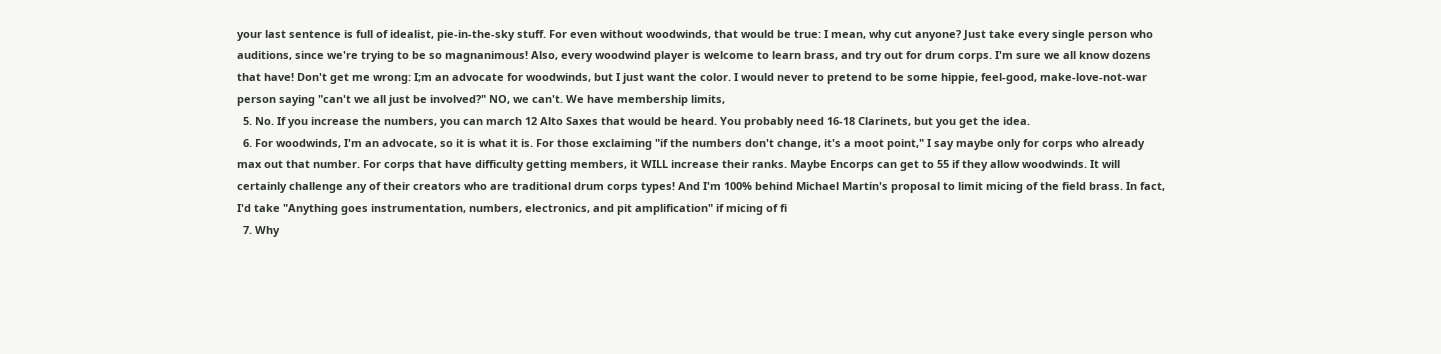your last sentence is full of idealist, pie-in-the-sky stuff. For even without woodwinds, that would be true: I mean, why cut anyone? Just take every single person who auditions, since we're trying to be so magnanimous! Also, every woodwind player is welcome to learn brass, and try out for drum corps. I'm sure we all know dozens that have! Don't get me wrong: I;m an advocate for woodwinds, but I just want the color. I would never to pretend to be some hippie, feel-good, make-love-not-war person saying "can't we all just be involved?" NO, we can't. We have membership limits,
  5. No. If you increase the numbers, you can march 12 Alto Saxes that would be heard. You probably need 16-18 Clarinets, but you get the idea.
  6. For woodwinds, I'm an advocate, so it is what it is. For those exclaiming "if the numbers don't change, it's a moot point," I say maybe only for corps who already max out that number. For corps that have difficulty getting members, it WILL increase their ranks. Maybe Encorps can get to 55 if they allow woodwinds. It will certainly challenge any of their creators who are traditional drum corps types! And I'm 100% behind Michael Martin's proposal to limit micing of the field brass. In fact, I'd take "Anything goes instrumentation, numbers, electronics, and pit amplification" if micing of fi
  7. Why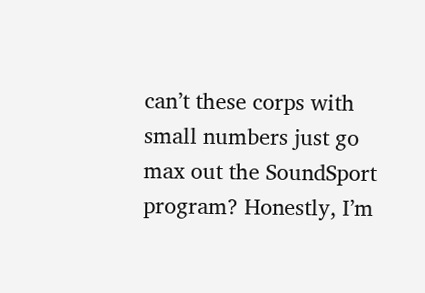can’t these corps with small numbers just go max out the SoundSport program? Honestly, I’m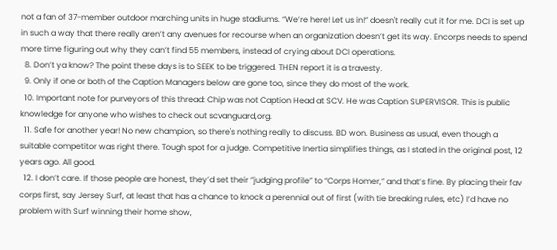not a fan of 37-member outdoor marching units in huge stadiums. “We’re here! Let us in!” doesn't really cut it for me. DCI is set up in such a way that there really aren’t any avenues for recourse when an organization doesn’t get its way. Encorps needs to spend more time figuring out why they can’t find 55 members, instead of crying about DCI operations.
  8. Don’t ya know? The point these days is to SEEK to be triggered. THEN report it is a travesty.
  9. Only if one or both of the Caption Managers below are gone too, since they do most of the work.
  10. Important note for purveyors of this thread: Chip was not Caption Head at SCV. He was Caption SUPERVISOR. This is public knowledge for anyone who wishes to check out scvanguard,org.
  11. Safe for another year! No new champion, so there's nothing really to discuss. BD won. Business as usual, even though a suitable competitor was right there. Tough spot for a judge. Competitive Inertia simplifies things, as I stated in the original post, 12 years ago. All good.
  12. I don’t care. If those people are honest, they’d set their “judging profile” to “Corps Homer,” and that’s fine. By placing their fav corps first, say Jersey Surf, at least that has a chance to knock a perennial out of first (with tie breaking rules, etc) I’d have no problem with Surf winning their home show,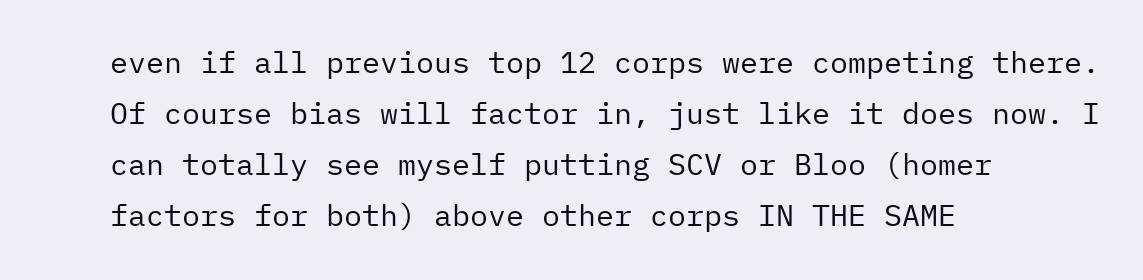even if all previous top 12 corps were competing there. Of course bias will factor in, just like it does now. I can totally see myself putting SCV or Bloo (homer factors for both) above other corps IN THE SAME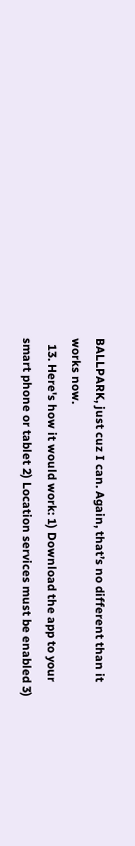BALLPARK, just cuz I can. Again, that’s no different than it works now.
  13. Here's how it would work: 1) Download the app to your smart phone or tablet 2) Location services must be enabled 3)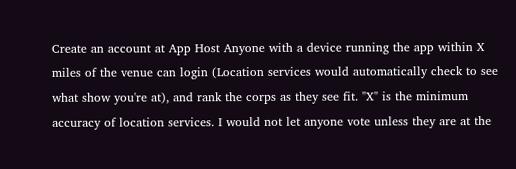Create an account at App Host Anyone with a device running the app within X miles of the venue can login (Location services would automatically check to see what show you're at), and rank the corps as they see fit. "X" is the minimum accuracy of location services. I would not let anyone vote unless they are at the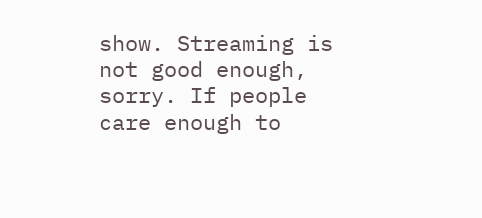show. Streaming is not good enough, sorry. If people care enough to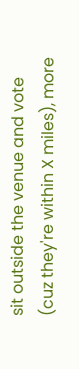sit outside the venue and vote (cuz they're within X miles), more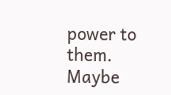power to them. Maybe